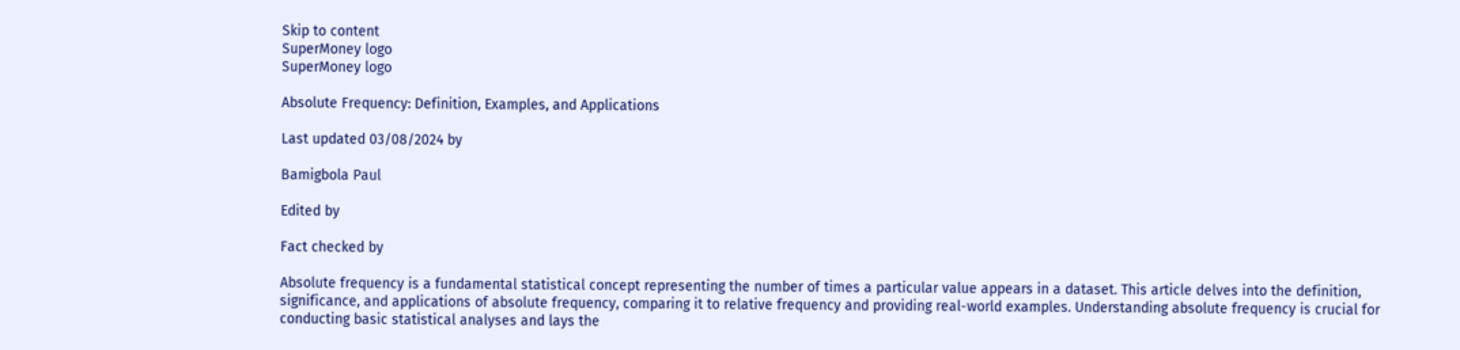Skip to content
SuperMoney logo
SuperMoney logo

Absolute Frequency: Definition, Examples, and Applications

Last updated 03/08/2024 by

Bamigbola Paul

Edited by

Fact checked by

Absolute frequency is a fundamental statistical concept representing the number of times a particular value appears in a dataset. This article delves into the definition, significance, and applications of absolute frequency, comparing it to relative frequency and providing real-world examples. Understanding absolute frequency is crucial for conducting basic statistical analyses and lays the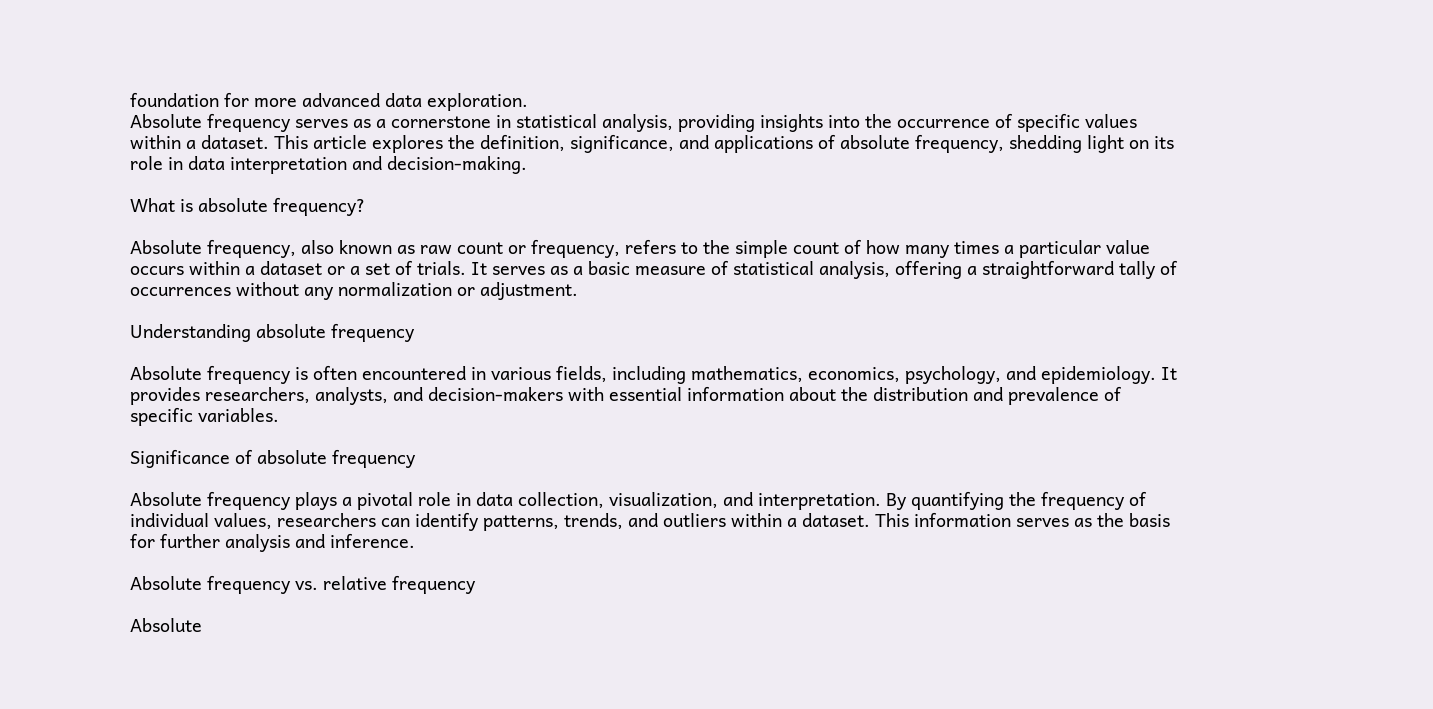foundation for more advanced data exploration.
Absolute frequency serves as a cornerstone in statistical analysis, providing insights into the occurrence of specific values within a dataset. This article explores the definition, significance, and applications of absolute frequency, shedding light on its role in data interpretation and decision-making.

What is absolute frequency?

Absolute frequency, also known as raw count or frequency, refers to the simple count of how many times a particular value occurs within a dataset or a set of trials. It serves as a basic measure of statistical analysis, offering a straightforward tally of occurrences without any normalization or adjustment.

Understanding absolute frequency

Absolute frequency is often encountered in various fields, including mathematics, economics, psychology, and epidemiology. It provides researchers, analysts, and decision-makers with essential information about the distribution and prevalence of specific variables.

Significance of absolute frequency

Absolute frequency plays a pivotal role in data collection, visualization, and interpretation. By quantifying the frequency of individual values, researchers can identify patterns, trends, and outliers within a dataset. This information serves as the basis for further analysis and inference.

Absolute frequency vs. relative frequency

Absolute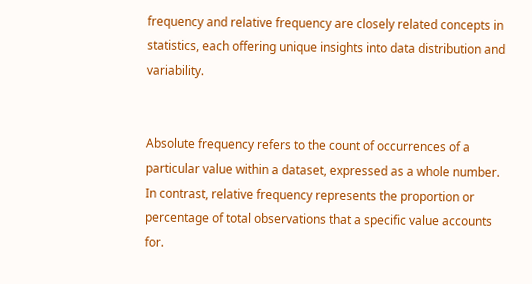frequency and relative frequency are closely related concepts in statistics, each offering unique insights into data distribution and variability.


Absolute frequency refers to the count of occurrences of a particular value within a dataset, expressed as a whole number. In contrast, relative frequency represents the proportion or percentage of total observations that a specific value accounts for.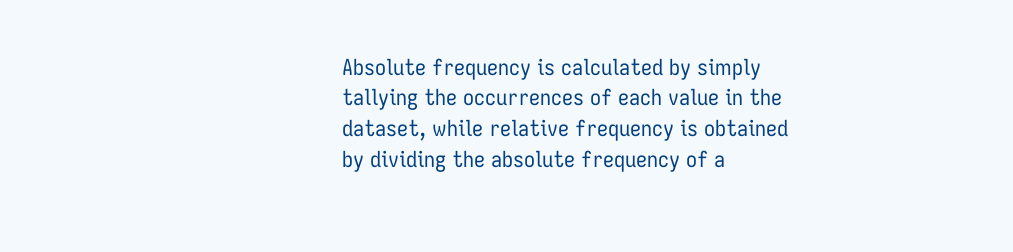Absolute frequency is calculated by simply tallying the occurrences of each value in the dataset, while relative frequency is obtained by dividing the absolute frequency of a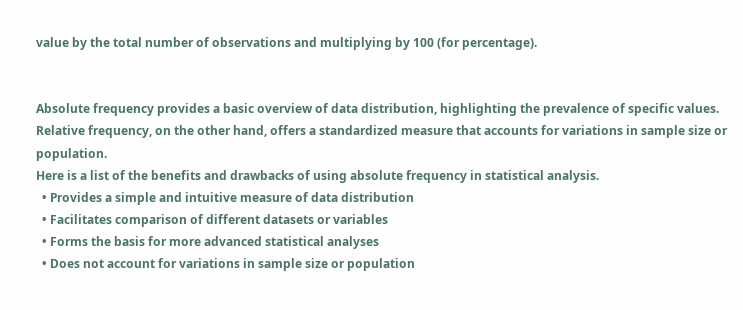value by the total number of observations and multiplying by 100 (for percentage).


Absolute frequency provides a basic overview of data distribution, highlighting the prevalence of specific values. Relative frequency, on the other hand, offers a standardized measure that accounts for variations in sample size or population.
Here is a list of the benefits and drawbacks of using absolute frequency in statistical analysis.
  • Provides a simple and intuitive measure of data distribution
  • Facilitates comparison of different datasets or variables
  • Forms the basis for more advanced statistical analyses
  • Does not account for variations in sample size or population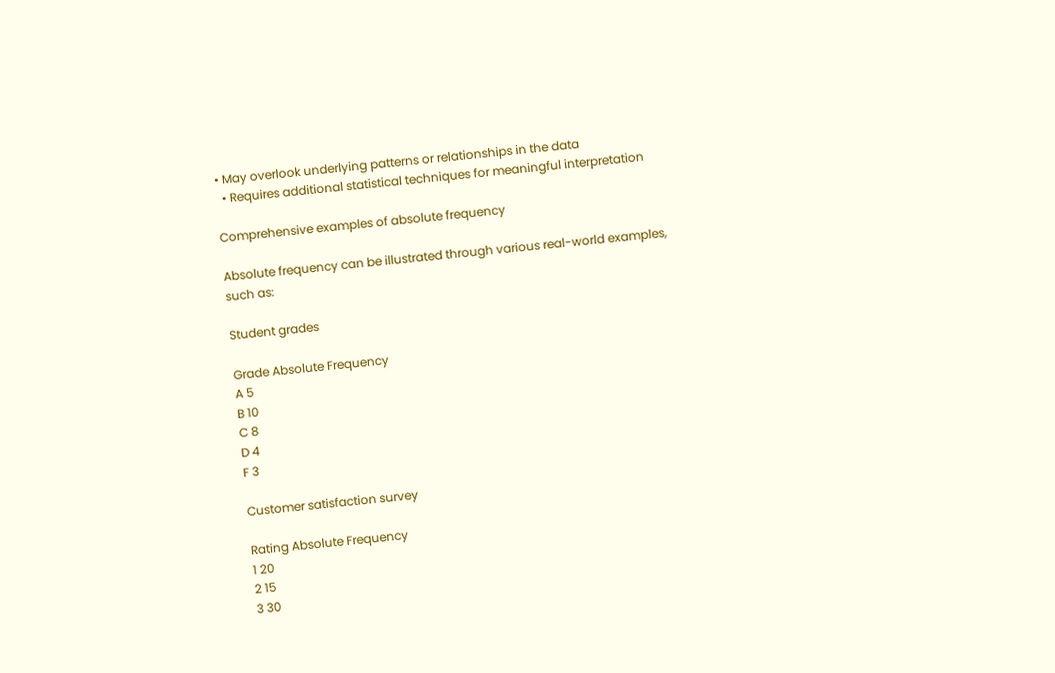• May overlook underlying patterns or relationships in the data
  • Requires additional statistical techniques for meaningful interpretation

Comprehensive examples of absolute frequency

Absolute frequency can be illustrated through various real-world examples, such as:

Student grades

Grade Absolute Frequency
A 5
B 10
C 8
D 4
F 3

Customer satisfaction survey

Rating Absolute Frequency
1 20
2 15
3 30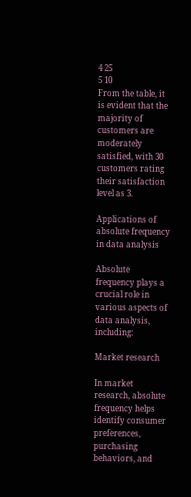4 25
5 10
From the table, it is evident that the majority of customers are moderately satisfied, with 30 customers rating their satisfaction level as 3.

Applications of absolute frequency in data analysis

Absolute frequency plays a crucial role in various aspects of data analysis, including:

Market research

In market research, absolute frequency helps identify consumer preferences, purchasing behaviors, and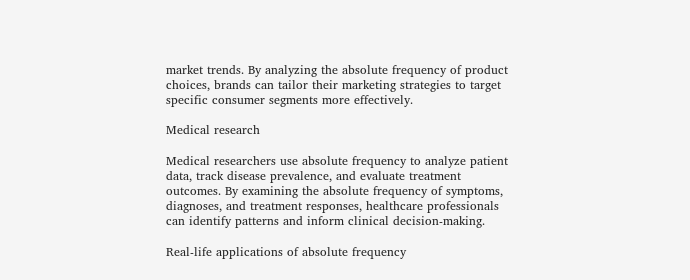market trends. By analyzing the absolute frequency of product choices, brands can tailor their marketing strategies to target specific consumer segments more effectively.

Medical research

Medical researchers use absolute frequency to analyze patient data, track disease prevalence, and evaluate treatment outcomes. By examining the absolute frequency of symptoms, diagnoses, and treatment responses, healthcare professionals can identify patterns and inform clinical decision-making.

Real-life applications of absolute frequency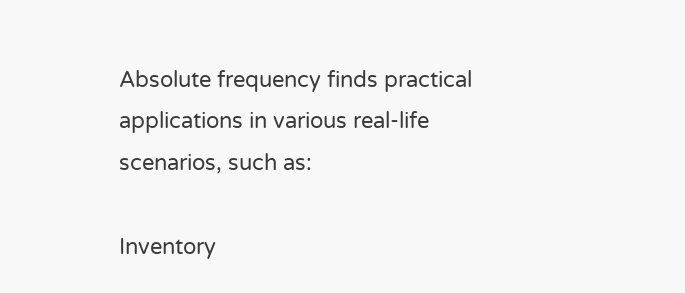Absolute frequency finds practical applications in various real-life scenarios, such as:

Inventory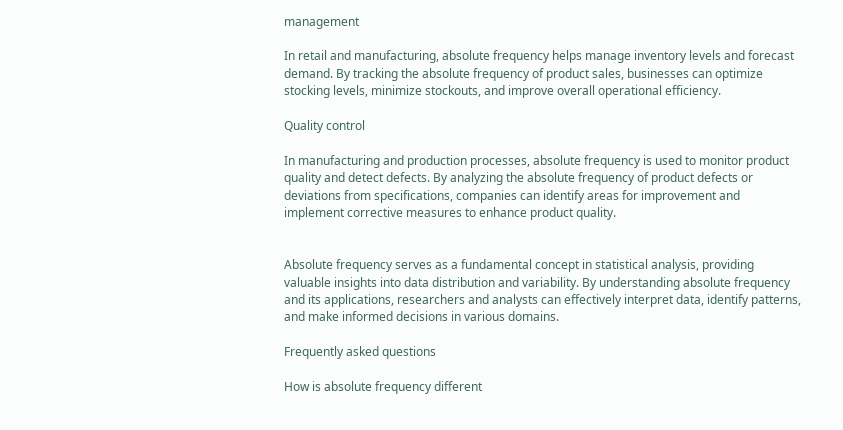management

In retail and manufacturing, absolute frequency helps manage inventory levels and forecast demand. By tracking the absolute frequency of product sales, businesses can optimize stocking levels, minimize stockouts, and improve overall operational efficiency.

Quality control

In manufacturing and production processes, absolute frequency is used to monitor product quality and detect defects. By analyzing the absolute frequency of product defects or deviations from specifications, companies can identify areas for improvement and implement corrective measures to enhance product quality.


Absolute frequency serves as a fundamental concept in statistical analysis, providing valuable insights into data distribution and variability. By understanding absolute frequency and its applications, researchers and analysts can effectively interpret data, identify patterns, and make informed decisions in various domains.

Frequently asked questions

How is absolute frequency different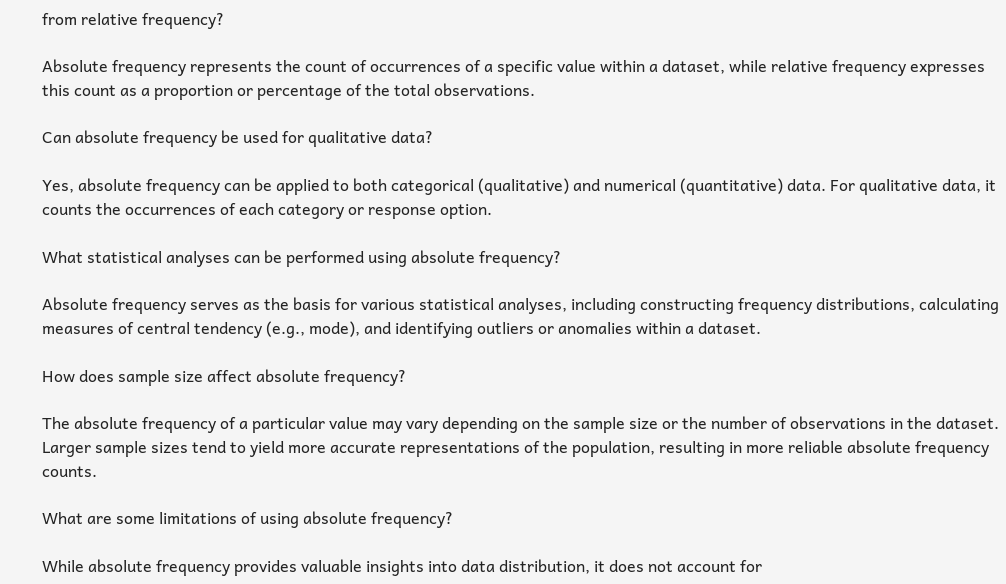from relative frequency?

Absolute frequency represents the count of occurrences of a specific value within a dataset, while relative frequency expresses this count as a proportion or percentage of the total observations.

Can absolute frequency be used for qualitative data?

Yes, absolute frequency can be applied to both categorical (qualitative) and numerical (quantitative) data. For qualitative data, it counts the occurrences of each category or response option.

What statistical analyses can be performed using absolute frequency?

Absolute frequency serves as the basis for various statistical analyses, including constructing frequency distributions, calculating measures of central tendency (e.g., mode), and identifying outliers or anomalies within a dataset.

How does sample size affect absolute frequency?

The absolute frequency of a particular value may vary depending on the sample size or the number of observations in the dataset. Larger sample sizes tend to yield more accurate representations of the population, resulting in more reliable absolute frequency counts.

What are some limitations of using absolute frequency?

While absolute frequency provides valuable insights into data distribution, it does not account for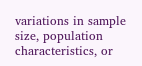variations in sample size, population characteristics, or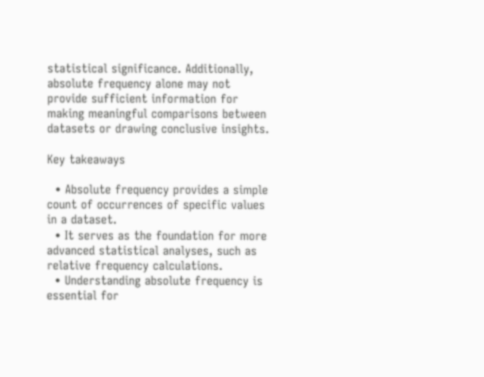statistical significance. Additionally, absolute frequency alone may not provide sufficient information for making meaningful comparisons between datasets or drawing conclusive insights.

Key takeaways

  • Absolute frequency provides a simple count of occurrences of specific values in a dataset.
  • It serves as the foundation for more advanced statistical analyses, such as relative frequency calculations.
  • Understanding absolute frequency is essential for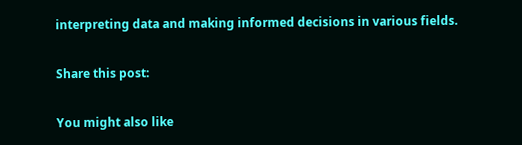interpreting data and making informed decisions in various fields.

Share this post:

You might also like